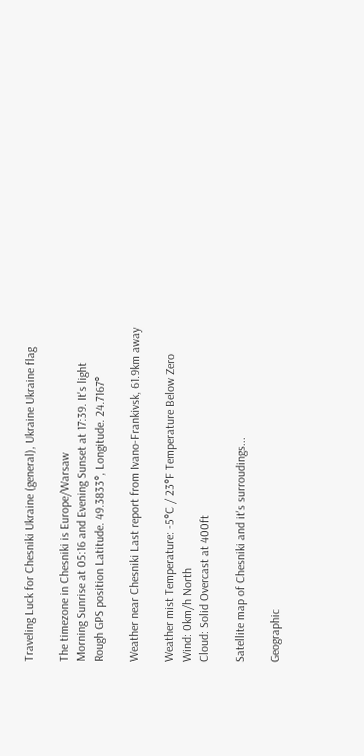Traveling Luck for Chesniki Ukraine (general), Ukraine Ukraine flag

The timezone in Chesniki is Europe/Warsaw
Morning Sunrise at 05:16 and Evening Sunset at 17:39. It's light
Rough GPS position Latitude. 49.3833°, Longitude. 24.7167°

Weather near Chesniki Last report from Ivano-Frankivsk, 61.9km away

Weather mist Temperature: -5°C / 23°F Temperature Below Zero
Wind: 0km/h North
Cloud: Solid Overcast at 400ft

Satellite map of Chesniki and it's surroudings...

Geographic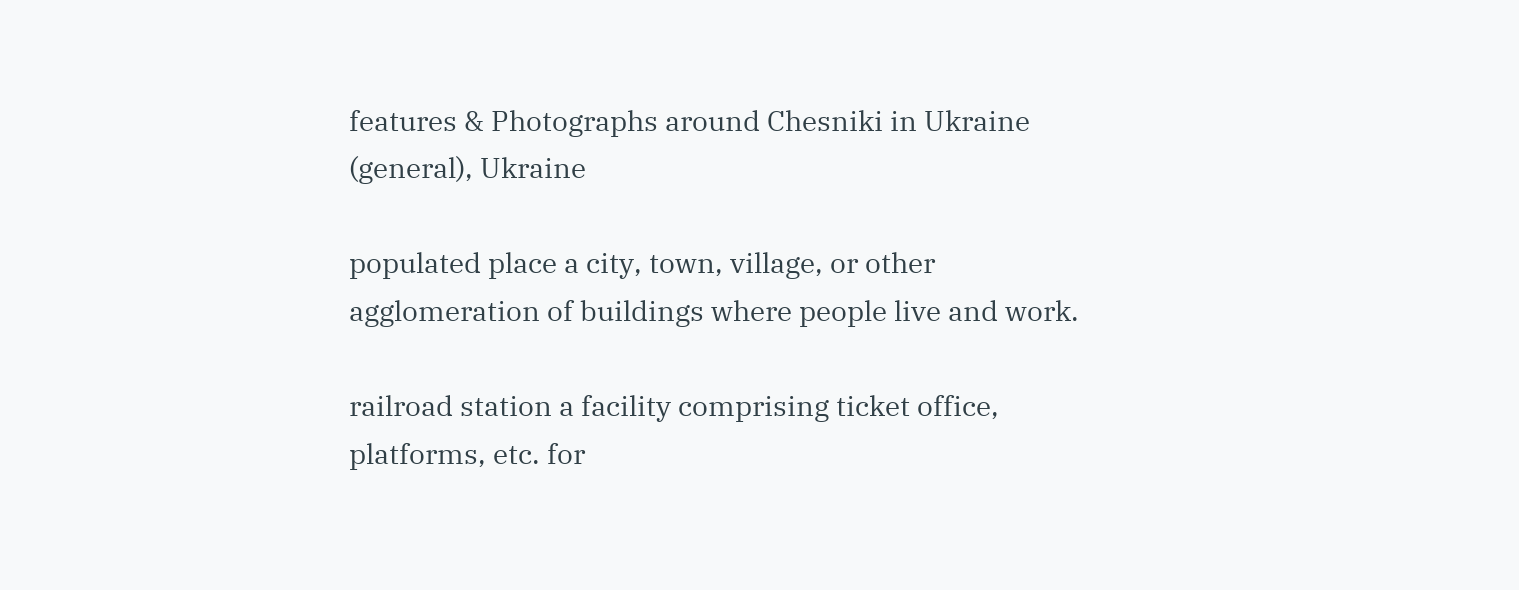features & Photographs around Chesniki in Ukraine (general), Ukraine

populated place a city, town, village, or other agglomeration of buildings where people live and work.

railroad station a facility comprising ticket office, platforms, etc. for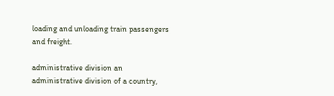loading and unloading train passengers and freight.

administrative division an administrative division of a country,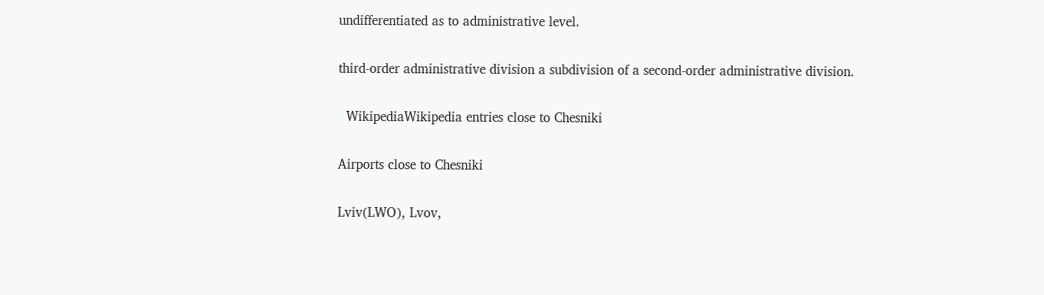undifferentiated as to administrative level.

third-order administrative division a subdivision of a second-order administrative division.

  WikipediaWikipedia entries close to Chesniki

Airports close to Chesniki

Lviv(LWO), Lvov,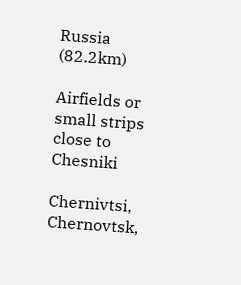Russia (82.2km)

Airfields or small strips close to Chesniki

Chernivtsi, Chernovtsk,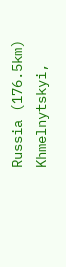Russia (176.5km)
Khmelnytskyi,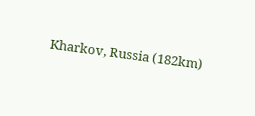Kharkov, Russia (182km)